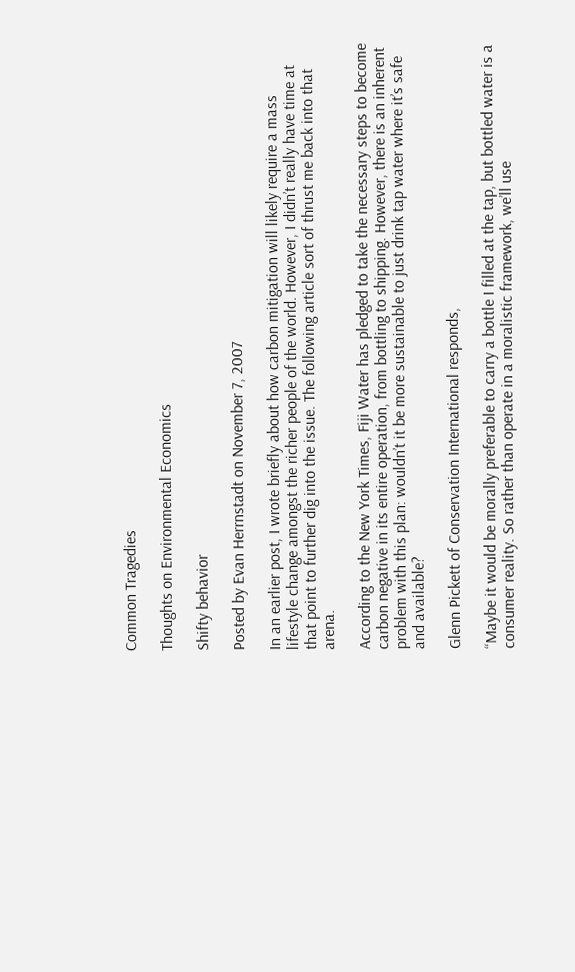Common Tragedies

Thoughts on Environmental Economics

Shifty behavior

Posted by Evan Herrnstadt on November 7, 2007

In an earlier post, I wrote briefly about how carbon mitigation will likely require a mass lifestyle change amongst the richer people of the world. However, I didn’t really have time at that point to further dig into the issue. The following article sort of thrust me back into that arena.

According to the New York Times, Fiji Water has pledged to take the necessary steps to become carbon negative in its entire operation, from bottling to shipping. However, there is an inherent problem with this plan: wouldn’t it be more sustainable to just drink tap water where it’s safe and available?

Glenn Pickett of Conservation International responds,

“Maybe it would be morally preferable to carry a bottle I filled at the tap, but bottled water is a consumer reality. So rather than operate in a moralistic framework, we’ll use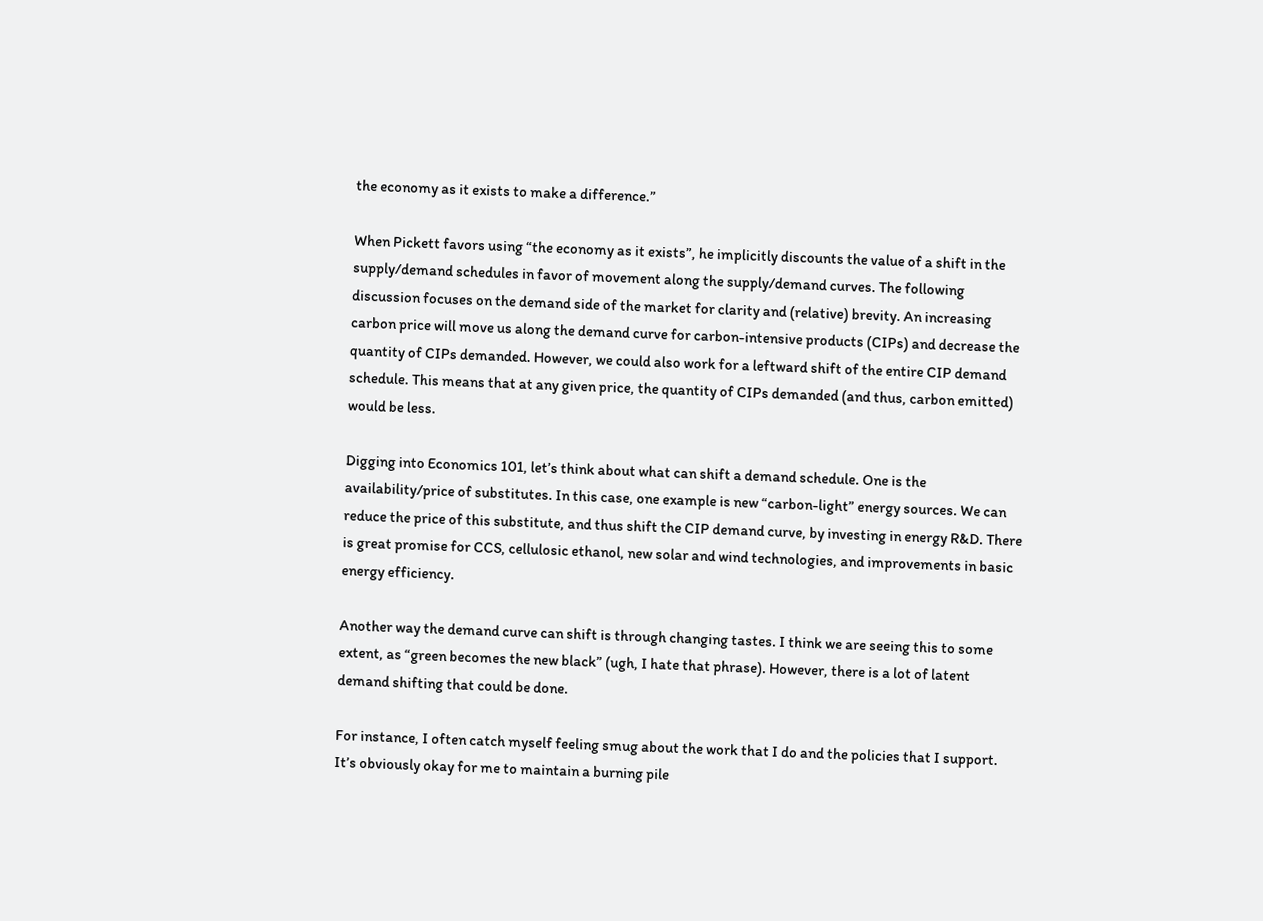the economy as it exists to make a difference.”

When Pickett favors using “the economy as it exists”, he implicitly discounts the value of a shift in the supply/demand schedules in favor of movement along the supply/demand curves. The following discussion focuses on the demand side of the market for clarity and (relative) brevity. An increasing carbon price will move us along the demand curve for carbon-intensive products (CIPs) and decrease the quantity of CIPs demanded. However, we could also work for a leftward shift of the entire CIP demand schedule. This means that at any given price, the quantity of CIPs demanded (and thus, carbon emitted) would be less.

Digging into Economics 101, let’s think about what can shift a demand schedule. One is the availability/price of substitutes. In this case, one example is new “carbon-light” energy sources. We can reduce the price of this substitute, and thus shift the CIP demand curve, by investing in energy R&D. There is great promise for CCS, cellulosic ethanol, new solar and wind technologies, and improvements in basic energy efficiency.

Another way the demand curve can shift is through changing tastes. I think we are seeing this to some extent, as “green becomes the new black” (ugh, I hate that phrase). However, there is a lot of latent demand shifting that could be done.

For instance, I often catch myself feeling smug about the work that I do and the policies that I support. It’s obviously okay for me to maintain a burning pile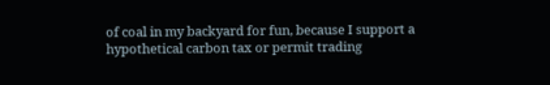of coal in my backyard for fun, because I support a hypothetical carbon tax or permit trading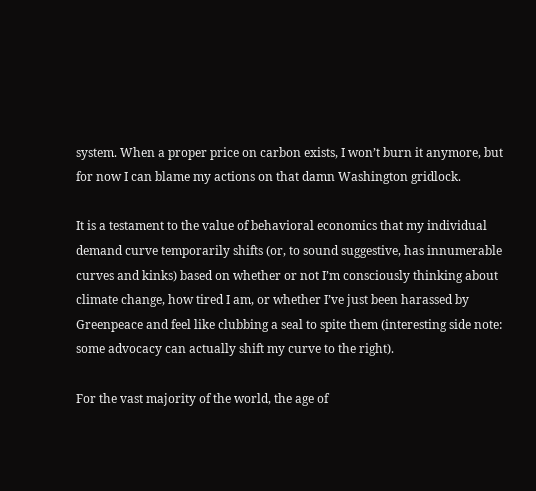system. When a proper price on carbon exists, I won’t burn it anymore, but for now I can blame my actions on that damn Washington gridlock.

It is a testament to the value of behavioral economics that my individual demand curve temporarily shifts (or, to sound suggestive, has innumerable curves and kinks) based on whether or not I’m consciously thinking about climate change, how tired I am, or whether I’ve just been harassed by Greenpeace and feel like clubbing a seal to spite them (interesting side note: some advocacy can actually shift my curve to the right).

For the vast majority of the world, the age of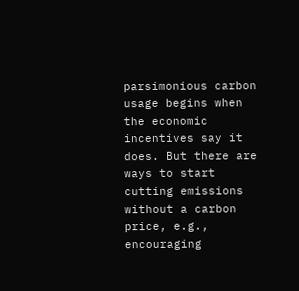parsimonious carbon usage begins when the economic incentives say it does. But there are ways to start cutting emissions without a carbon price, e.g., encouraging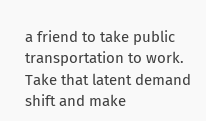a friend to take public transportation to work. Take that latent demand shift and make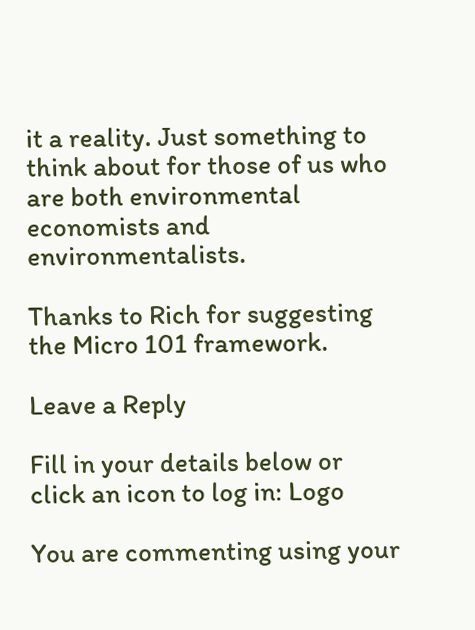it a reality. Just something to think about for those of us who are both environmental economists and environmentalists.

Thanks to Rich for suggesting the Micro 101 framework.

Leave a Reply

Fill in your details below or click an icon to log in: Logo

You are commenting using your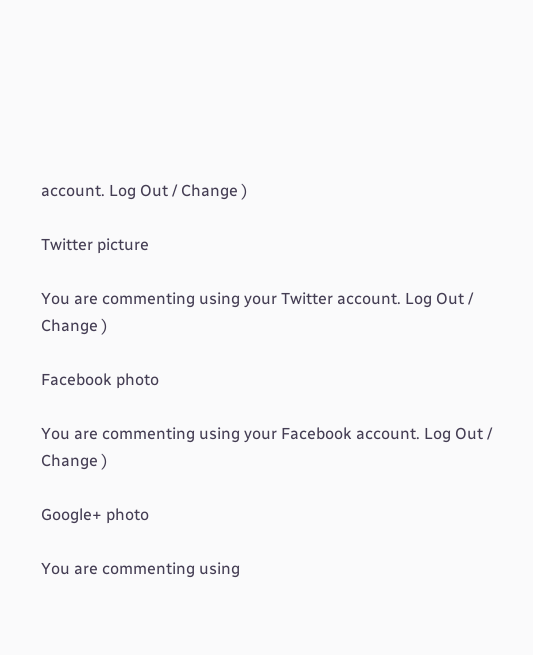account. Log Out / Change )

Twitter picture

You are commenting using your Twitter account. Log Out / Change )

Facebook photo

You are commenting using your Facebook account. Log Out / Change )

Google+ photo

You are commenting using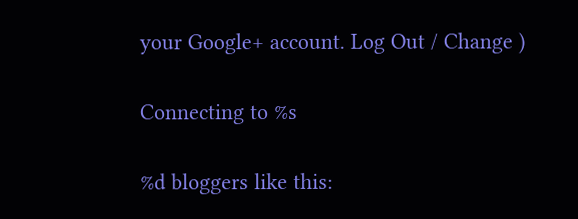your Google+ account. Log Out / Change )

Connecting to %s

%d bloggers like this: